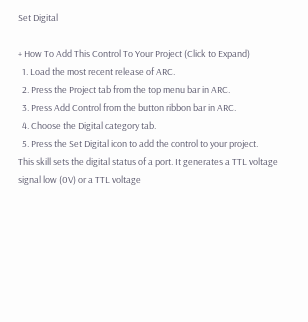Set Digital

+ How To Add This Control To Your Project (Click to Expand)
  1. Load the most recent release of ARC.
  2. Press the Project tab from the top menu bar in ARC.
  3. Press Add Control from the button ribbon bar in ARC.
  4. Choose the Digital category tab.
  5. Press the Set Digital icon to add the control to your project.
This skill sets the digital status of a port. It generates a TTL voltage signal low (0V) or a TTL voltage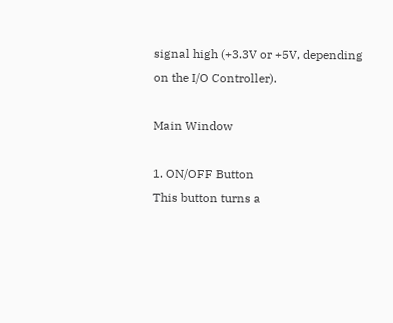signal high (+3.3V or +5V, depending on the I/O Controller).

Main Window

1. ON/OFF Button
This button turns a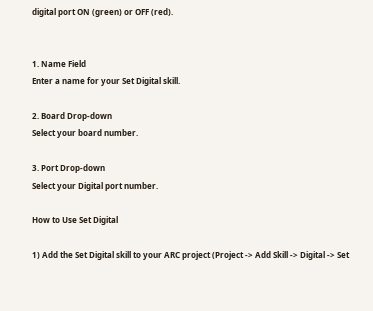digital port ON (green) or OFF (red).


1. Name Field
Enter a name for your Set Digital skill.

2. Board Drop-down
Select your board number.

3. Port Drop-down
Select your Digital port number.

How to Use Set Digital

1) Add the Set Digital skill to your ARC project (Project -> Add Skill -> Digital -> Set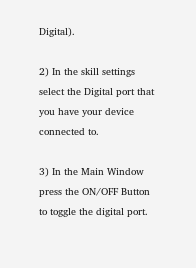Digital).

2) In the skill settings select the Digital port that you have your device connected to.

3) In the Main Window press the ON/OFF Button to toggle the digital port.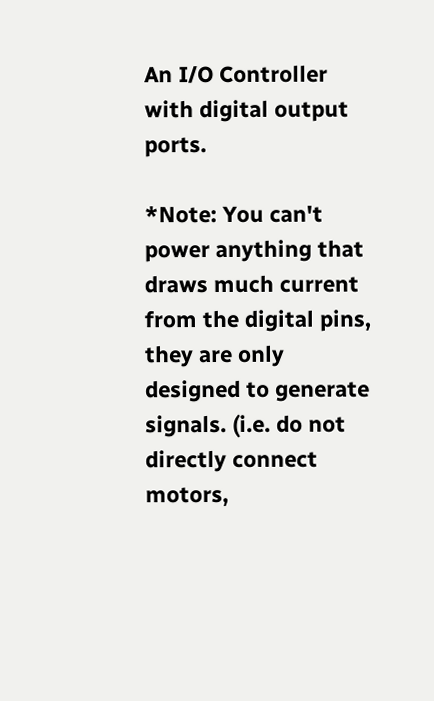An I/O Controller with digital output ports.

*Note: You can't power anything that draws much current from the digital pins, they are only designed to generate signals. (i.e. do not directly connect motors,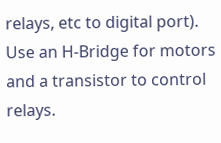relays, etc to digital port). Use an H-Bridge for motors and a transistor to control relays.